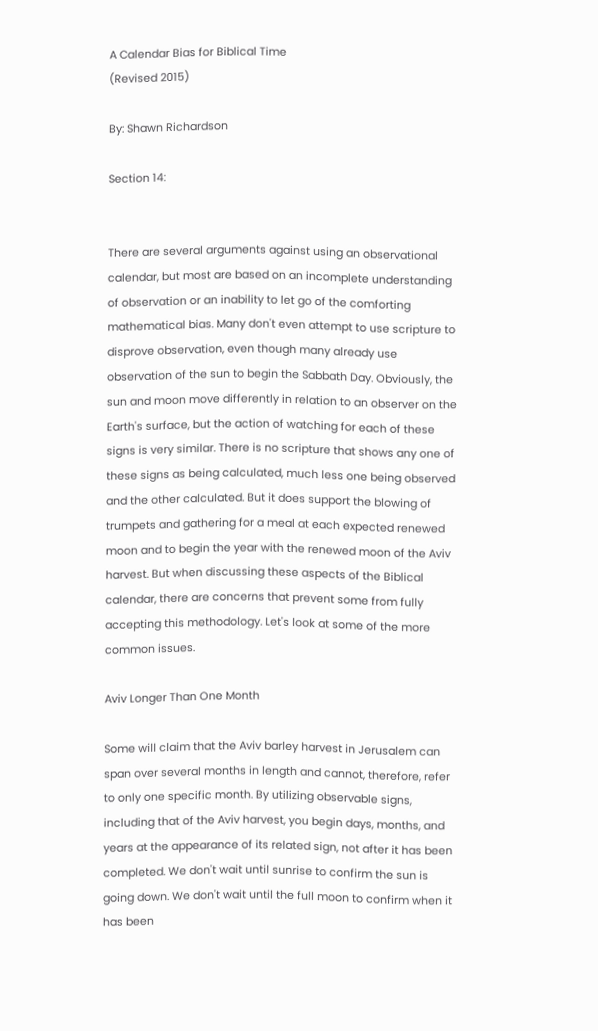A Calendar Bias for Biblical Time
(Revised 2015)

By: Shawn Richardson

Section 14:


There are several arguments against using an observational calendar, but most are based on an incomplete understanding of observation or an inability to let go of the comforting mathematical bias. Many don't even attempt to use scripture to disprove observation, even though many already use observation of the sun to begin the Sabbath Day. Obviously, the sun and moon move differently in relation to an observer on the Earth's surface, but the action of watching for each of these signs is very similar. There is no scripture that shows any one of these signs as being calculated, much less one being observed and the other calculated. But it does support the blowing of trumpets and gathering for a meal at each expected renewed moon and to begin the year with the renewed moon of the Aviv harvest. But when discussing these aspects of the Biblical calendar, there are concerns that prevent some from fully accepting this methodology. Let's look at some of the more common issues.

Aviv Longer Than One Month

Some will claim that the Aviv barley harvest in Jerusalem can span over several months in length and cannot, therefore, refer to only one specific month. By utilizing observable signs, including that of the Aviv harvest, you begin days, months, and years at the appearance of its related sign, not after it has been completed. We don't wait until sunrise to confirm the sun is going down. We don't wait until the full moon to confirm when it has been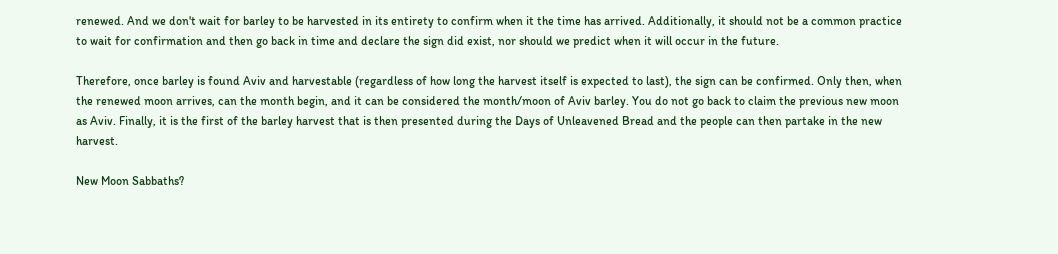renewed. And we don't wait for barley to be harvested in its entirety to confirm when it the time has arrived. Additionally, it should not be a common practice to wait for confirmation and then go back in time and declare the sign did exist, nor should we predict when it will occur in the future.

Therefore, once barley is found Aviv and harvestable (regardless of how long the harvest itself is expected to last), the sign can be confirmed. Only then, when the renewed moon arrives, can the month begin, and it can be considered the month/moon of Aviv barley. You do not go back to claim the previous new moon as Aviv. Finally, it is the first of the barley harvest that is then presented during the Days of Unleavened Bread and the people can then partake in the new harvest.

New Moon Sabbaths?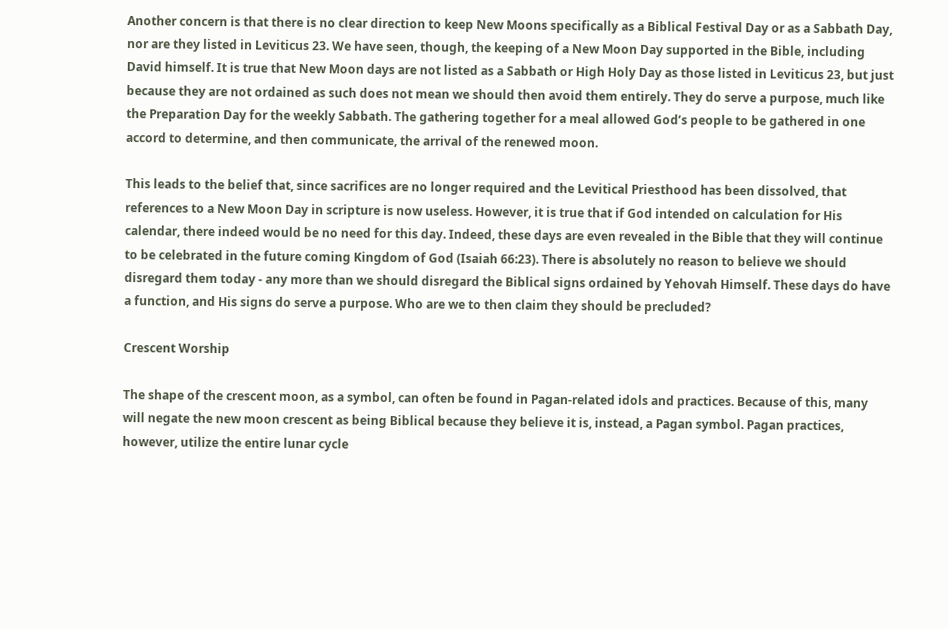Another concern is that there is no clear direction to keep New Moons specifically as a Biblical Festival Day or as a Sabbath Day, nor are they listed in Leviticus 23. We have seen, though, the keeping of a New Moon Day supported in the Bible, including David himself. It is true that New Moon days are not listed as a Sabbath or High Holy Day as those listed in Leviticus 23, but just because they are not ordained as such does not mean we should then avoid them entirely. They do serve a purpose, much like the Preparation Day for the weekly Sabbath. The gathering together for a meal allowed God’s people to be gathered in one accord to determine, and then communicate, the arrival of the renewed moon.

This leads to the belief that, since sacrifices are no longer required and the Levitical Priesthood has been dissolved, that references to a New Moon Day in scripture is now useless. However, it is true that if God intended on calculation for His calendar, there indeed would be no need for this day. Indeed, these days are even revealed in the Bible that they will continue to be celebrated in the future coming Kingdom of God (Isaiah 66:23). There is absolutely no reason to believe we should disregard them today - any more than we should disregard the Biblical signs ordained by Yehovah Himself. These days do have a function, and His signs do serve a purpose. Who are we to then claim they should be precluded?

Crescent Worship

The shape of the crescent moon, as a symbol, can often be found in Pagan-related idols and practices. Because of this, many will negate the new moon crescent as being Biblical because they believe it is, instead, a Pagan symbol. Pagan practices, however, utilize the entire lunar cycle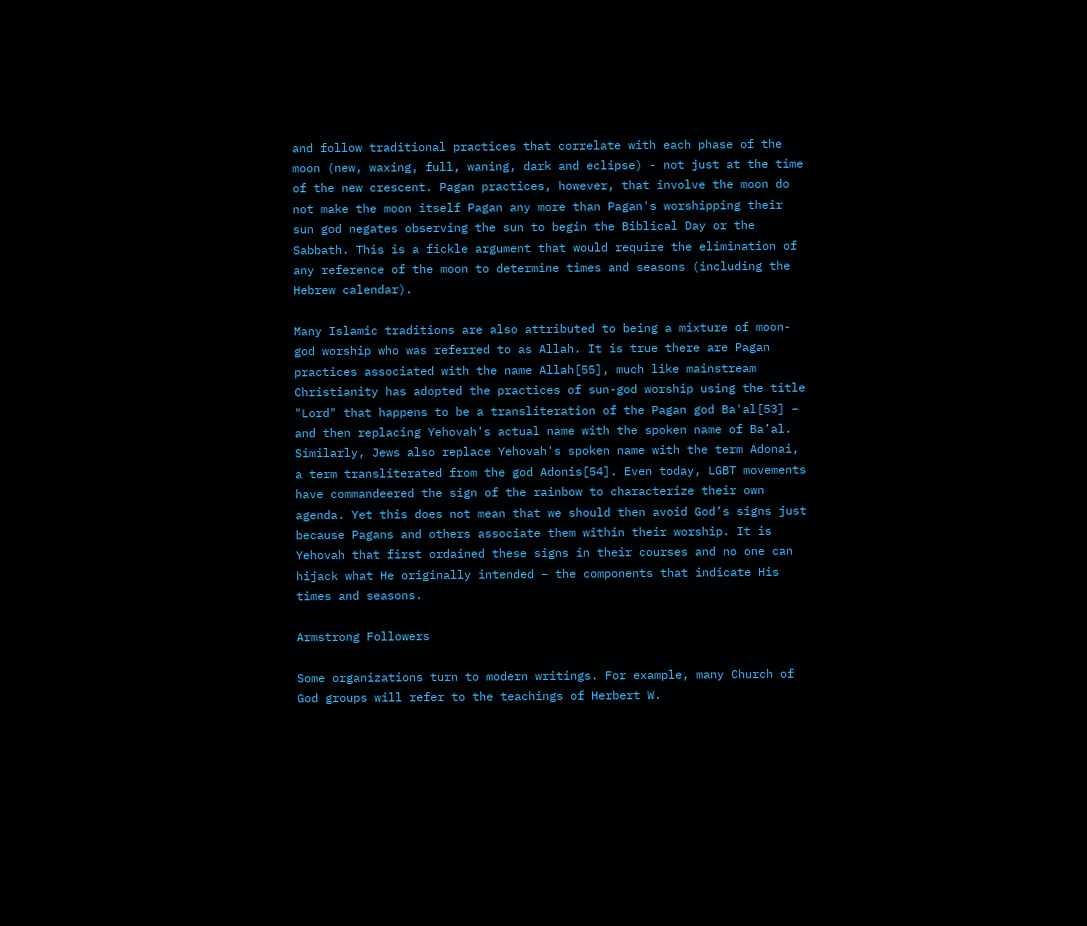and follow traditional practices that correlate with each phase of the moon (new, waxing, full, waning, dark and eclipse) - not just at the time of the new crescent. Pagan practices, however, that involve the moon do not make the moon itself Pagan any more than Pagan's worshipping their sun god negates observing the sun to begin the Biblical Day or the Sabbath. This is a fickle argument that would require the elimination of any reference of the moon to determine times and seasons (including the Hebrew calendar).

Many Islamic traditions are also attributed to being a mixture of moon-god worship who was referred to as Allah. It is true there are Pagan practices associated with the name Allah[55], much like mainstream Christianity has adopted the practices of sun-god worship using the title "Lord" that happens to be a transliteration of the Pagan god Ba'al[53] – and then replacing Yehovah's actual name with the spoken name of Ba’al. Similarly, Jews also replace Yehovah's spoken name with the term Adonai, a term transliterated from the god Adonis[54]. Even today, LGBT movements have commandeered the sign of the rainbow to characterize their own agenda. Yet this does not mean that we should then avoid God’s signs just because Pagans and others associate them within their worship. It is Yehovah that first ordained these signs in their courses and no one can hijack what He originally intended – the components that indicate His times and seasons.

Armstrong Followers

Some organizations turn to modern writings. For example, many Church of God groups will refer to the teachings of Herbert W.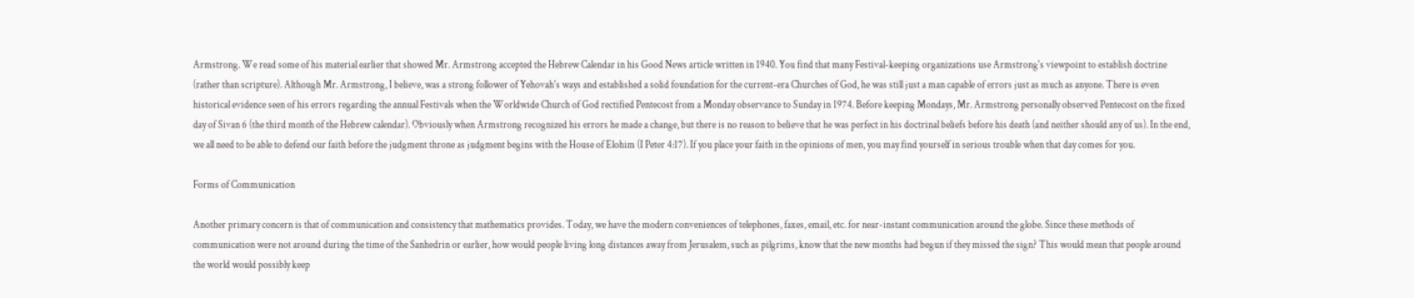Armstrong. We read some of his material earlier that showed Mr. Armstrong accepted the Hebrew Calendar in his Good News article written in 1940. You find that many Festival-keeping organizations use Armstrong's viewpoint to establish doctrine (rather than scripture). Although Mr. Armstrong, I believe, was a strong follower of Yehovah's ways and established a solid foundation for the current-era Churches of God, he was still just a man capable of errors just as much as anyone. There is even historical evidence seen of his errors regarding the annual Festivals when the Worldwide Church of God rectified Pentecost from a Monday observance to Sunday in 1974. Before keeping Mondays, Mr. Armstrong personally observed Pentecost on the fixed day of Sivan 6 (the third month of the Hebrew calendar). Obviously when Armstrong recognized his errors he made a change, but there is no reason to believe that he was perfect in his doctrinal beliefs before his death (and neither should any of us). In the end, we all need to be able to defend our faith before the judgment throne as judgment begins with the House of Elohim (I Peter 4:17). If you place your faith in the opinions of men, you may find yourself in serious trouble when that day comes for you.

Forms of Communication

Another primary concern is that of communication and consistency that mathematics provides. Today, we have the modern conveniences of telephones, faxes, email, etc. for near-instant communication around the globe. Since these methods of communication were not around during the time of the Sanhedrin or earlier, how would people living long distances away from Jerusalem, such as pilgrims, know that the new months had begun if they missed the sign? This would mean that people around the world would possibly keep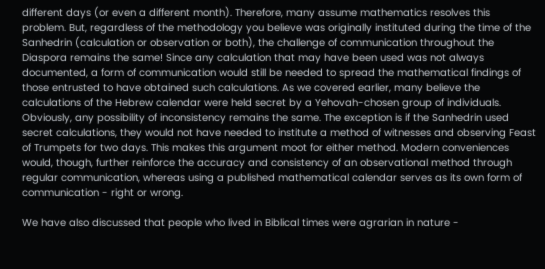different days (or even a different month). Therefore, many assume mathematics resolves this problem. But, regardless of the methodology you believe was originally instituted during the time of the Sanhedrin (calculation or observation or both), the challenge of communication throughout the Diaspora remains the same! Since any calculation that may have been used was not always documented, a form of communication would still be needed to spread the mathematical findings of those entrusted to have obtained such calculations. As we covered earlier, many believe the calculations of the Hebrew calendar were held secret by a Yehovah-chosen group of individuals. Obviously, any possibility of inconsistency remains the same. The exception is if the Sanhedrin used secret calculations, they would not have needed to institute a method of witnesses and observing Feast of Trumpets for two days. This makes this argument moot for either method. Modern conveniences would, though, further reinforce the accuracy and consistency of an observational method through regular communication, whereas using a published mathematical calendar serves as its own form of communication - right or wrong.

We have also discussed that people who lived in Biblical times were agrarian in nature -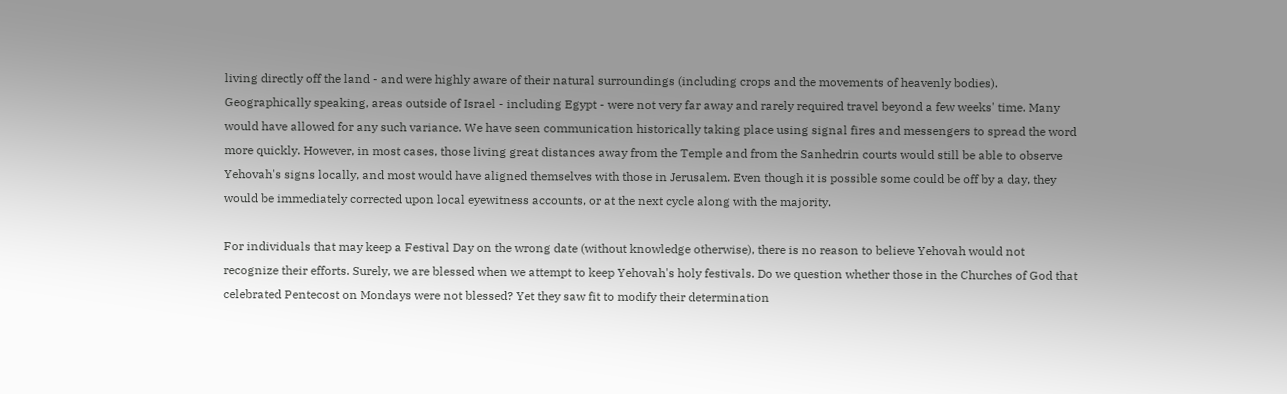living directly off the land - and were highly aware of their natural surroundings (including crops and the movements of heavenly bodies). Geographically speaking, areas outside of Israel - including Egypt - were not very far away and rarely required travel beyond a few weeks' time. Many would have allowed for any such variance. We have seen communication historically taking place using signal fires and messengers to spread the word more quickly. However, in most cases, those living great distances away from the Temple and from the Sanhedrin courts would still be able to observe Yehovah's signs locally, and most would have aligned themselves with those in Jerusalem. Even though it is possible some could be off by a day, they would be immediately corrected upon local eyewitness accounts, or at the next cycle along with the majority.

For individuals that may keep a Festival Day on the wrong date (without knowledge otherwise), there is no reason to believe Yehovah would not recognize their efforts. Surely, we are blessed when we attempt to keep Yehovah's holy festivals. Do we question whether those in the Churches of God that celebrated Pentecost on Mondays were not blessed? Yet they saw fit to modify their determination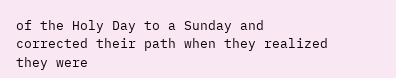of the Holy Day to a Sunday and corrected their path when they realized they were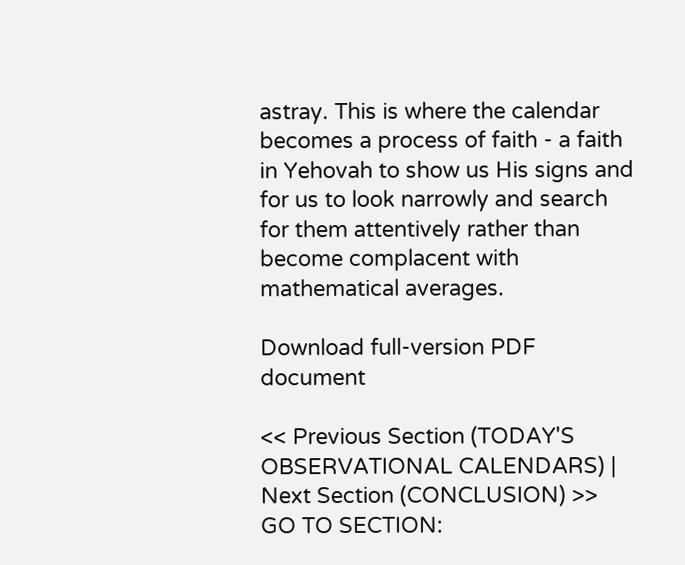astray. This is where the calendar becomes a process of faith - a faith in Yehovah to show us His signs and for us to look narrowly and search for them attentively rather than become complacent with mathematical averages.

Download full-version PDF document

<< Previous Section (TODAY'S OBSERVATIONAL CALENDARS) | Next Section (CONCLUSION) >>
GO TO SECTION: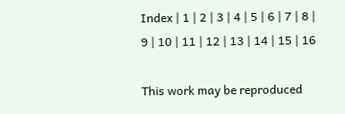Index | 1 | 2 | 3 | 4 | 5 | 6 | 7 | 8 | 9 | 10 | 11 | 12 | 13 | 14 | 15 | 16

This work may be reproduced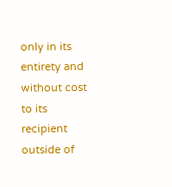only in its entirety and without cost to its recipient outside of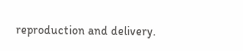reproduction and delivery.